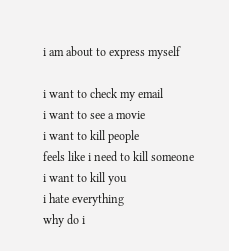i am about to express myself

i want to check my email
i want to see a movie
i want to kill people
feels like i need to kill someone
i want to kill you
i hate everything
why do i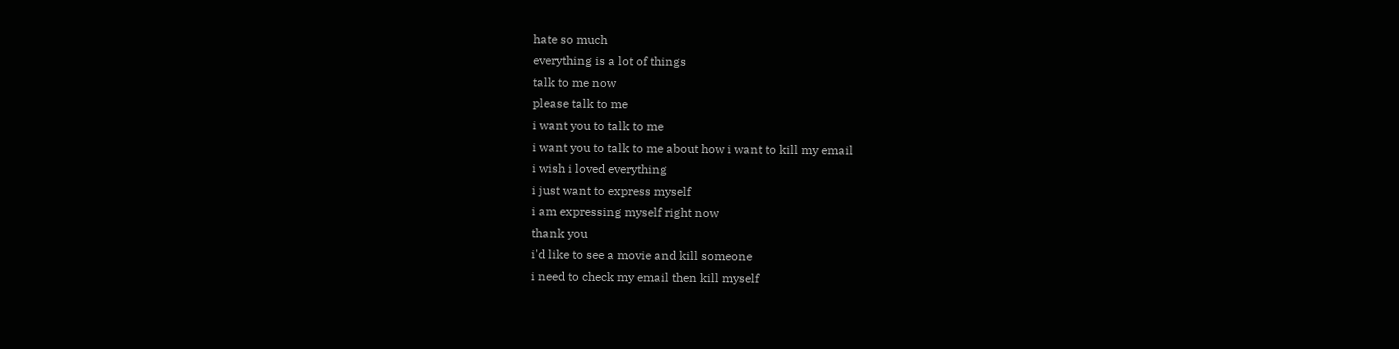hate so much
everything is a lot of things
talk to me now
please talk to me
i want you to talk to me
i want you to talk to me about how i want to kill my email
i wish i loved everything
i just want to express myself
i am expressing myself right now
thank you
i'd like to see a movie and kill someone
i need to check my email then kill myself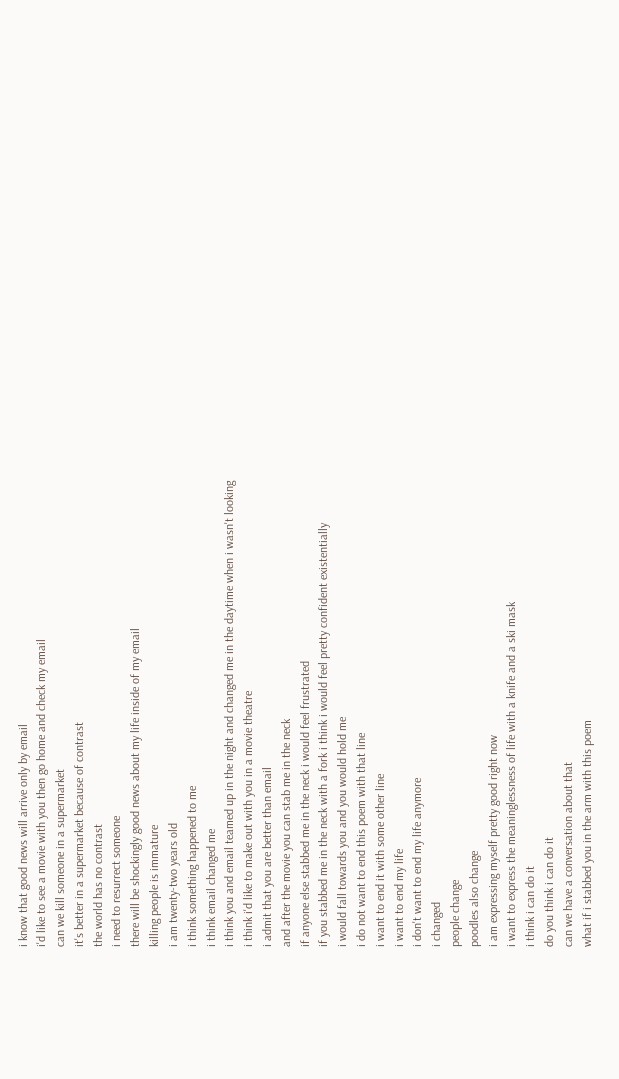i know that good news will arrive only by email
i'd like to see a movie with you then go home and check my email
can we kill someone in a supermarket
it's better in a supermarket because of contrast
the world has no contrast
i need to resurrect someone
there will be shockingly good news about my life inside of my email
killing people is immature
i am twenty-two years old
i think something happened to me
i think email changed me
i think you and email teamed up in the night and changed me in the daytime when i wasn't looking
i think i'd like to make out with you in a movie theatre
i admit that you are better than email
and after the movie you can stab me in the neck
if anyone else stabbed me in the neck i would feel frustrated
if you stabbed me in the neck with a fork i think i would feel pretty confident existentially
i would fall towards you and you would hold me
i do not want to end this poem with that line
i want to end it with some other line
i want to end my life
i don't want to end my life anymore
i changed
people change
poodles also change
i am expressing myself pretty good right now
i want to express the meaninglessness of life with a knife and a ski mask
i think i can do it
do you think i can do it
can we have a conversation about that
what if i stabbed you in the arm with this poem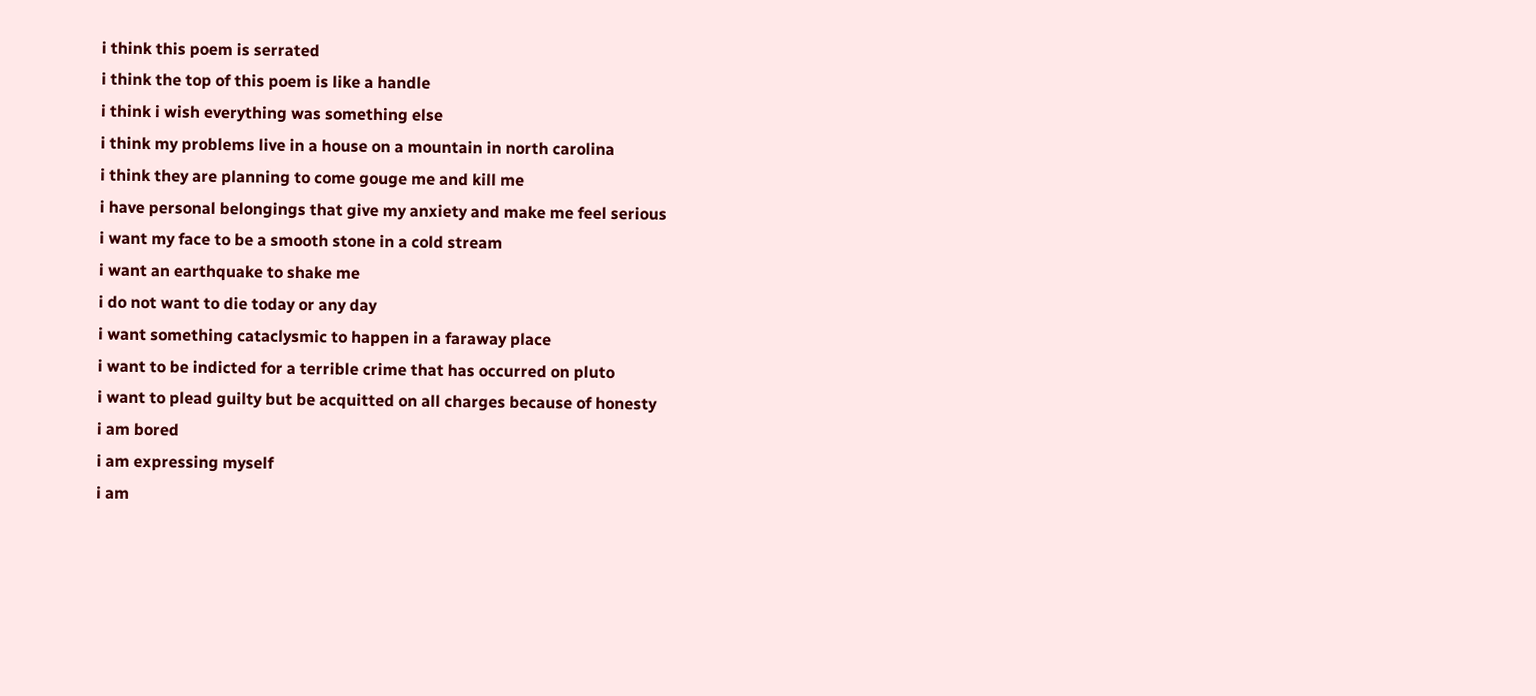i think this poem is serrated
i think the top of this poem is like a handle
i think i wish everything was something else
i think my problems live in a house on a mountain in north carolina
i think they are planning to come gouge me and kill me
i have personal belongings that give my anxiety and make me feel serious
i want my face to be a smooth stone in a cold stream
i want an earthquake to shake me
i do not want to die today or any day
i want something cataclysmic to happen in a faraway place
i want to be indicted for a terrible crime that has occurred on pluto
i want to plead guilty but be acquitted on all charges because of honesty
i am bored
i am expressing myself
i am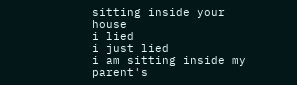sitting inside your house
i lied
i just lied
i am sitting inside my parent's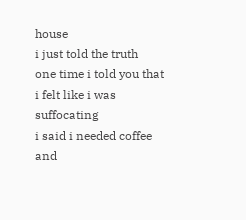house
i just told the truth
one time i told you that i felt like i was suffocating
i said i needed coffee and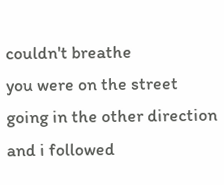couldn't breathe
you were on the street going in the other direction and i followed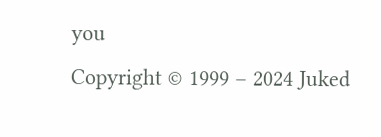you
Copyright © 1999 – 2024 Juked